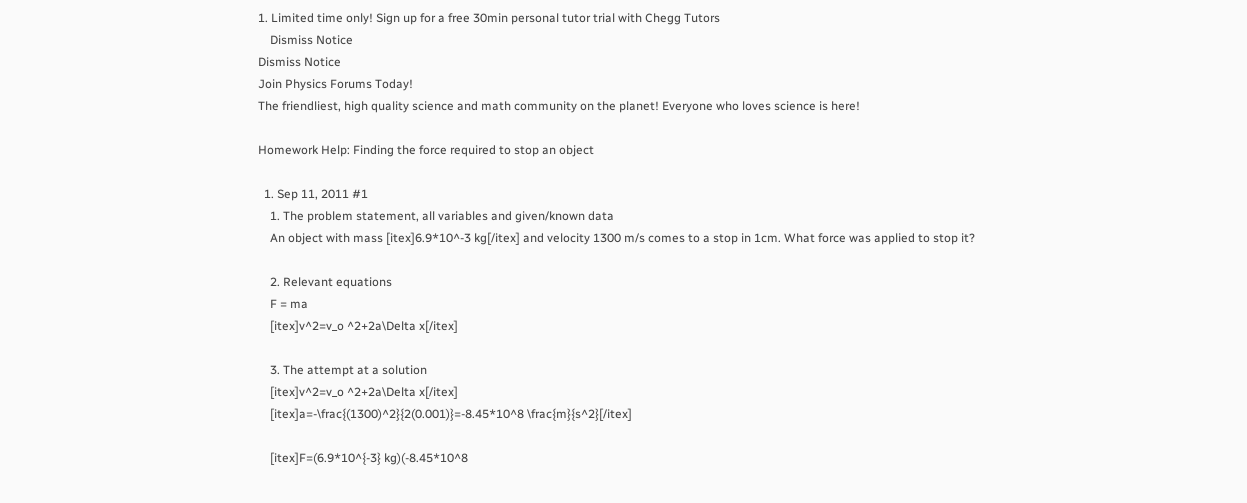1. Limited time only! Sign up for a free 30min personal tutor trial with Chegg Tutors
    Dismiss Notice
Dismiss Notice
Join Physics Forums Today!
The friendliest, high quality science and math community on the planet! Everyone who loves science is here!

Homework Help: Finding the force required to stop an object

  1. Sep 11, 2011 #1
    1. The problem statement, all variables and given/known data
    An object with mass [itex]6.9*10^-3 kg[/itex] and velocity 1300 m/s comes to a stop in 1cm. What force was applied to stop it?

    2. Relevant equations
    F = ma
    [itex]v^2=v_o ^2+2a\Delta x[/itex]

    3. The attempt at a solution
    [itex]v^2=v_o ^2+2a\Delta x[/itex]
    [itex]a=-\frac{(1300)^2}{2(0.001)}=-8.45*10^8 \frac{m}{s^2}[/itex]

    [itex]F=(6.9*10^{-3} kg)(-8.45*10^8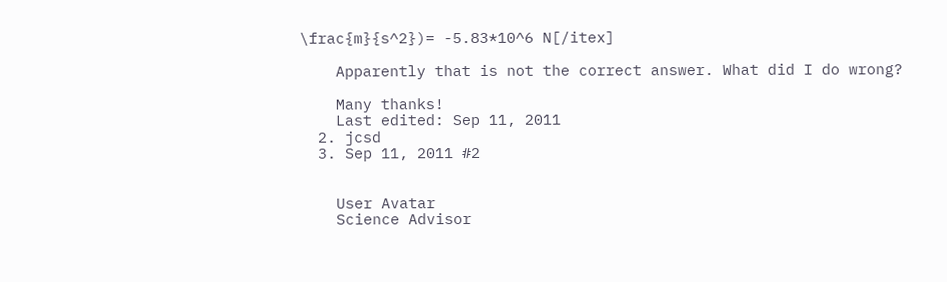\frac{m}{s^2})= -5.83*10^6 N[/itex]

    Apparently that is not the correct answer. What did I do wrong?

    Many thanks!
    Last edited: Sep 11, 2011
  2. jcsd
  3. Sep 11, 2011 #2


    User Avatar
    Science Advisor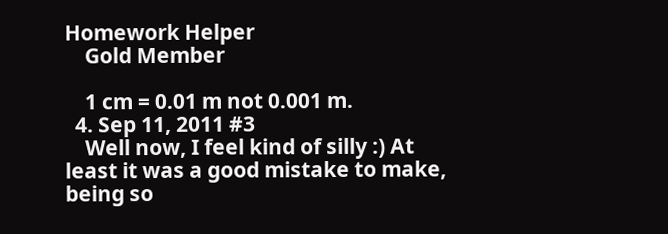Homework Helper
    Gold Member

    1 cm = 0.01 m not 0.001 m.
  4. Sep 11, 2011 #3
    Well now, I feel kind of silly :) At least it was a good mistake to make, being so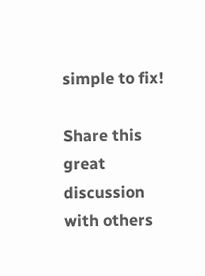simple to fix!

Share this great discussion with others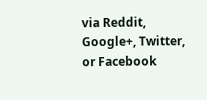via Reddit, Google+, Twitter, or Facebook